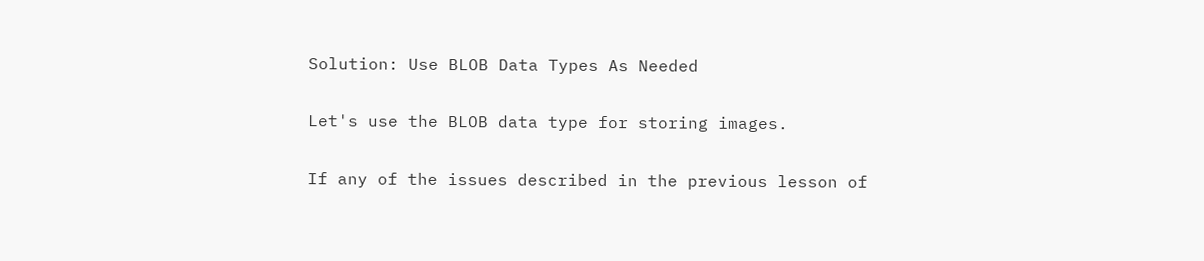Solution: Use BLOB Data Types As Needed

Let's use the BLOB data type for storing images.

If any of the issues described in the previous lesson of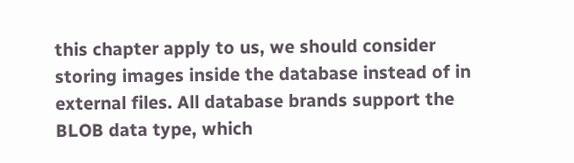this chapter apply to us, we should consider storing images inside the database instead of in external files. All database brands support the BLOB data type, which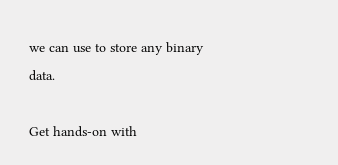we can use to store any binary data.

Get hands-on with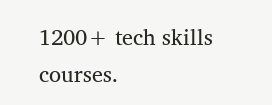1200+ tech skills courses.